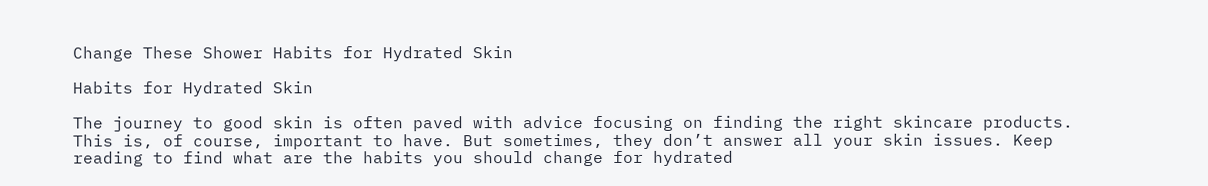Change These Shower Habits for Hydrated Skin

Habits for Hydrated Skin

The journey to good skin is often paved with advice focusing on finding the right skincare products. This is, of course, important to have. But sometimes, they don’t answer all your skin issues. Keep reading to find what are the habits you should change for hydrated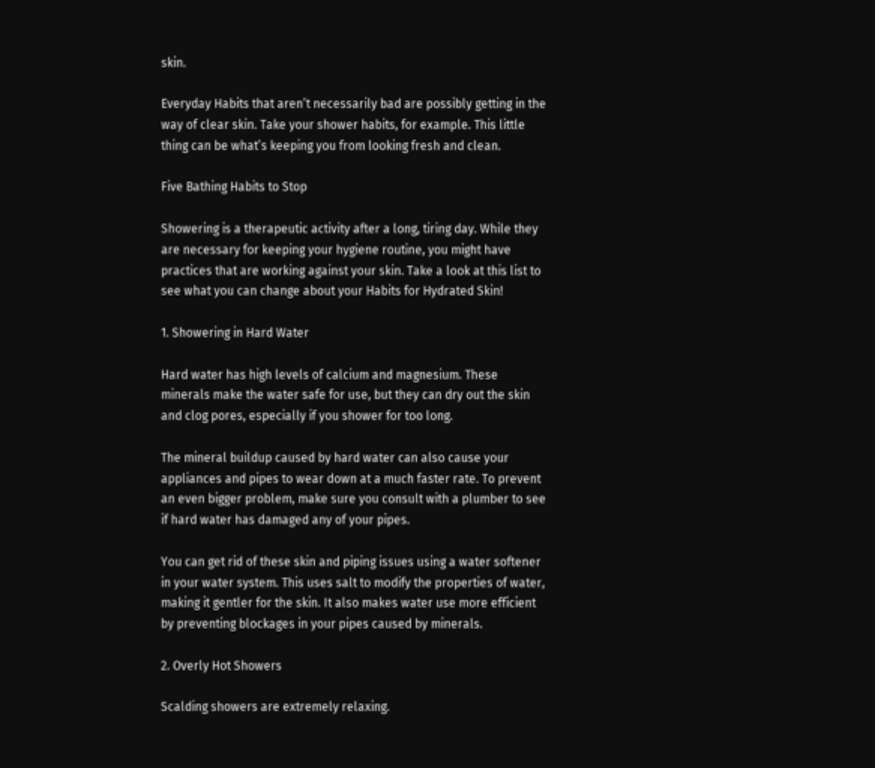skin.

Everyday Habits that aren’t necessarily bad are possibly getting in the way of clear skin. Take your shower habits, for example. This little thing can be what’s keeping you from looking fresh and clean.

Five Bathing Habits to Stop

Showering is a therapeutic activity after a long, tiring day. While they are necessary for keeping your hygiene routine, you might have practices that are working against your skin. Take a look at this list to see what you can change about your Habits for Hydrated Skin!

1. Showering in Hard Water

Hard water has high levels of calcium and magnesium. These minerals make the water safe for use, but they can dry out the skin and clog pores, especially if you shower for too long.

The mineral buildup caused by hard water can also cause your appliances and pipes to wear down at a much faster rate. To prevent an even bigger problem, make sure you consult with a plumber to see if hard water has damaged any of your pipes.

You can get rid of these skin and piping issues using a water softener in your water system. This uses salt to modify the properties of water, making it gentler for the skin. It also makes water use more efficient by preventing blockages in your pipes caused by minerals.

2. Overly Hot Showers

Scalding showers are extremely relaxing.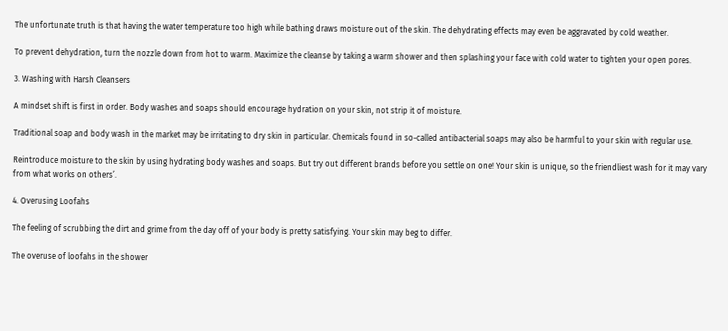The unfortunate truth is that having the water temperature too high while bathing draws moisture out of the skin. The dehydrating effects may even be aggravated by cold weather.

To prevent dehydration, turn the nozzle down from hot to warm. Maximize the cleanse by taking a warm shower and then splashing your face with cold water to tighten your open pores.

3. Washing with Harsh Cleansers

A mindset shift is first in order. Body washes and soaps should encourage hydration on your skin, not strip it of moisture.

Traditional soap and body wash in the market may be irritating to dry skin in particular. Chemicals found in so-called antibacterial soaps may also be harmful to your skin with regular use.

Reintroduce moisture to the skin by using hydrating body washes and soaps. But try out different brands before you settle on one! Your skin is unique, so the friendliest wash for it may vary from what works on others’.

4. Overusing Loofahs

The feeling of scrubbing the dirt and grime from the day off of your body is pretty satisfying. Your skin may beg to differ.

The overuse of loofahs in the shower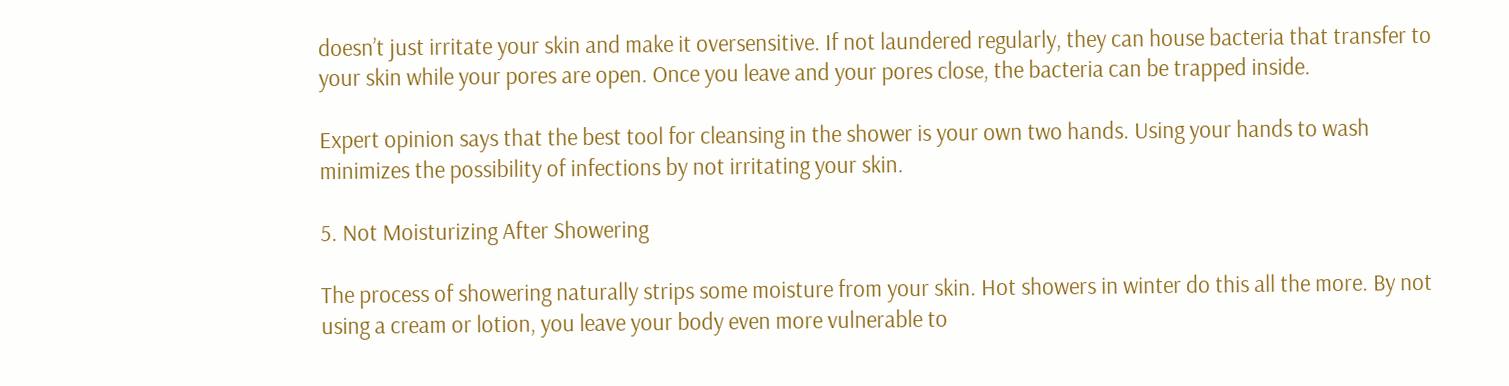doesn’t just irritate your skin and make it oversensitive. If not laundered regularly, they can house bacteria that transfer to your skin while your pores are open. Once you leave and your pores close, the bacteria can be trapped inside.

Expert opinion says that the best tool for cleansing in the shower is your own two hands. Using your hands to wash minimizes the possibility of infections by not irritating your skin.

5. Not Moisturizing After Showering

The process of showering naturally strips some moisture from your skin. Hot showers in winter do this all the more. By not using a cream or lotion, you leave your body even more vulnerable to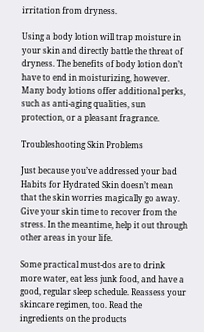irritation from dryness.

Using a body lotion will trap moisture in your skin and directly battle the threat of dryness. The benefits of body lotion don’t have to end in moisturizing, however. Many body lotions offer additional perks, such as anti-aging qualities, sun protection, or a pleasant fragrance.

Troubleshooting Skin Problems

Just because you’ve addressed your bad Habits for Hydrated Skin doesn’t mean that the skin worries magically go away. Give your skin time to recover from the stress. In the meantime, help it out through other areas in your life.

Some practical must-dos are to drink more water, eat less junk food, and have a good, regular sleep schedule. Reassess your skincare regimen, too. Read the ingredients on the products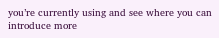you’re currently using and see where you can introduce more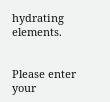hydrating elements.


Please enter your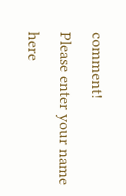comment!
Please enter your name here